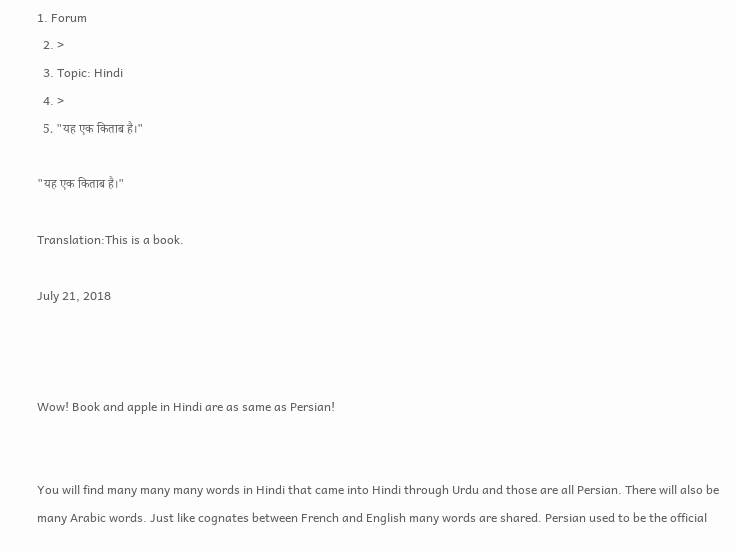1. Forum
  2. >
  3. Topic: Hindi
  4. >
  5. "यह एक किताब है।"

"यह एक किताब है।"

Translation:This is a book.

July 21, 2018



Wow! Book and apple in Hindi are as same as Persian!


You will find many many many words in Hindi that came into Hindi through Urdu and those are all Persian. There will also be many Arabic words. Just like cognates between French and English many words are shared. Persian used to be the official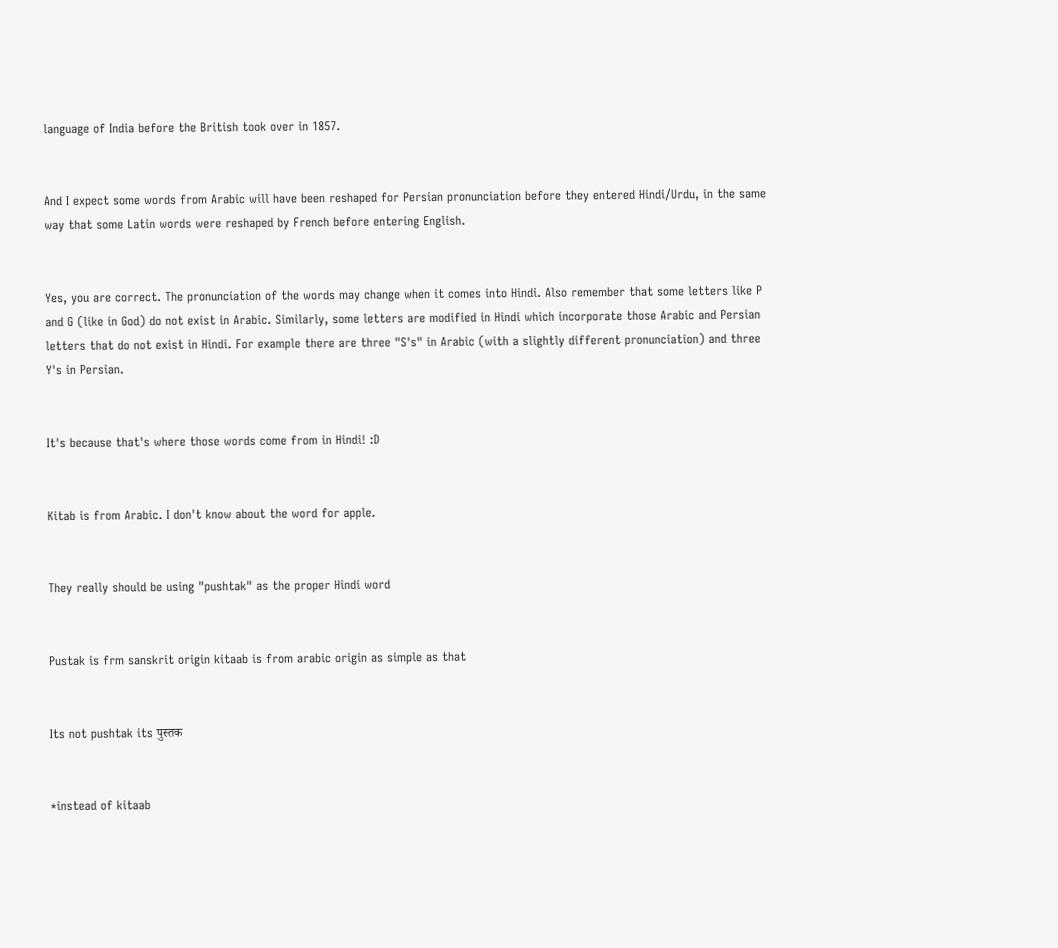language of India before the British took over in 1857.


And I expect some words from Arabic will have been reshaped for Persian pronunciation before they entered Hindi/Urdu, in the same way that some Latin words were reshaped by French before entering English.


Yes, you are correct. The pronunciation of the words may change when it comes into Hindi. Also remember that some letters like P and G (like in God) do not exist in Arabic. Similarly, some letters are modified in Hindi which incorporate those Arabic and Persian letters that do not exist in Hindi. For example there are three "S's" in Arabic (with a slightly different pronunciation) and three Y's in Persian.


It's because that's where those words come from in Hindi! :D


Kitab is from Arabic. I don't know about the word for apple.


They really should be using "pushtak" as the proper Hindi word


Pustak is frm sanskrit origin kitaab is from arabic origin as simple as that


Its not pushtak its पुस्तक


*instead of kitaab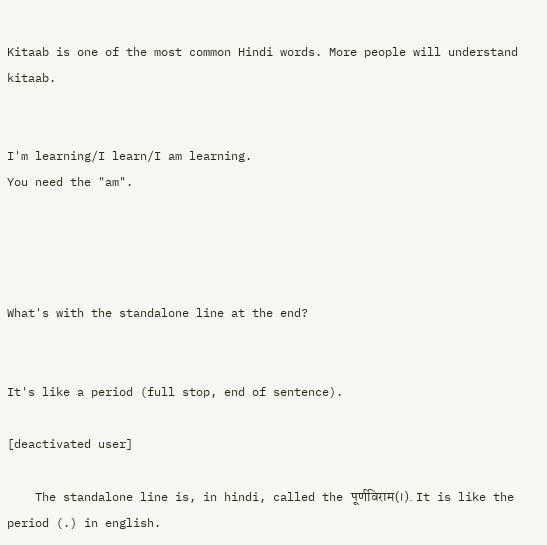Kitaab is one of the most common Hindi words. More people will understand kitaab.


I'm learning/I learn/I am learning.
You need the "am".




What's with the standalone line at the end?


It's like a period (full stop, end of sentence).

[deactivated user]

    The standalone line is, in hindi, called the पूर्णविराम(।). It is like the period (.) in english.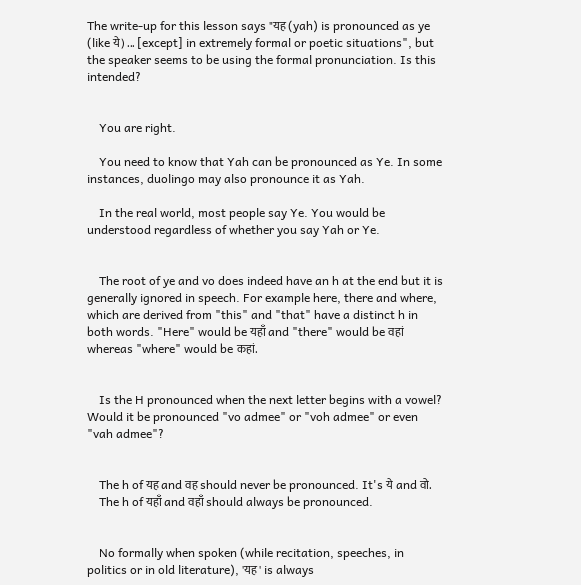The write-up for this lesson says "यह (yah) is pronounced as ye (like ये) ... [except] in extremely formal or poetic situations", but the speaker seems to be using the formal pronunciation. Is this intended?


    You are right.

    You need to know that Yah can be pronounced as Ye. In some instances, duolingo may also pronounce it as Yah.

    In the real world, most people say Ye. You would be understood regardless of whether you say Yah or Ye.


    The root of ye and vo does indeed have an h at the end but it is generally ignored in speech. For example here, there and where, which are derived from "this" and "that" have a distinct h in both words. "Here" would be यहाँ and "there" would be वहां whereas "where" would be कहां.


    Is the H pronounced when the next letter begins with a vowel? Would it be pronounced "vo admee" or "voh admee" or even "vah admee"?


    The h of यह and वह should never be pronounced. It's ये and वो.
    The h of यहाँ and वहाँ should always be pronounced.


    No formally when spoken (while recitation, speeches, in politics or in old literature), 'यह' is always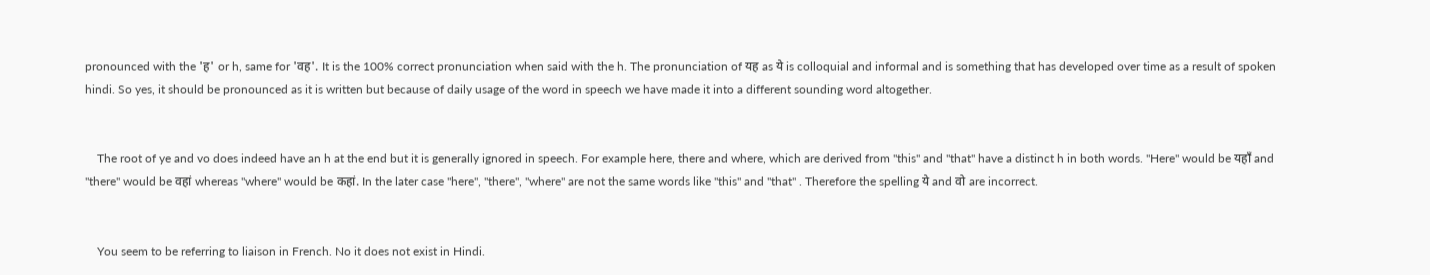pronounced with the 'ह' or h, same for 'वह'. It is the 100% correct pronunciation when said with the h. The pronunciation of यह as ये is colloquial and informal and is something that has developed over time as a result of spoken hindi. So yes, it should be pronounced as it is written but because of daily usage of the word in speech we have made it into a different sounding word altogether.


    The root of ye and vo does indeed have an h at the end but it is generally ignored in speech. For example here, there and where, which are derived from "this" and "that" have a distinct h in both words. "Here" would be यहाँ and "there" would be वहां whereas "where" would be कहां. In the later case "here", "there", "where" are not the same words like "this" and "that" . Therefore the spelling ये and वो are incorrect.


    You seem to be referring to liaison in French. No it does not exist in Hindi.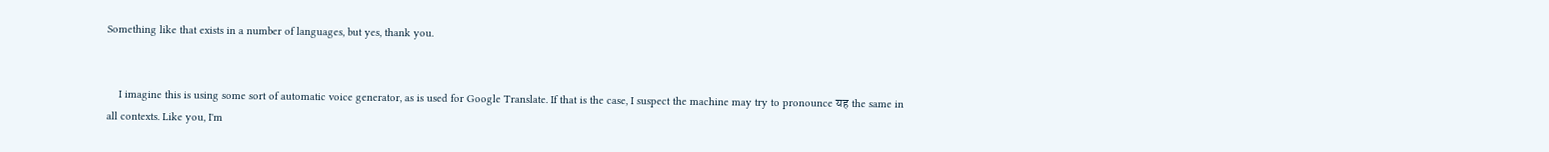Something like that exists in a number of languages, but yes, thank you.


    I imagine this is using some sort of automatic voice generator, as is used for Google Translate. If that is the case, I suspect the machine may try to pronounce यह the same in all contexts. Like you, I'm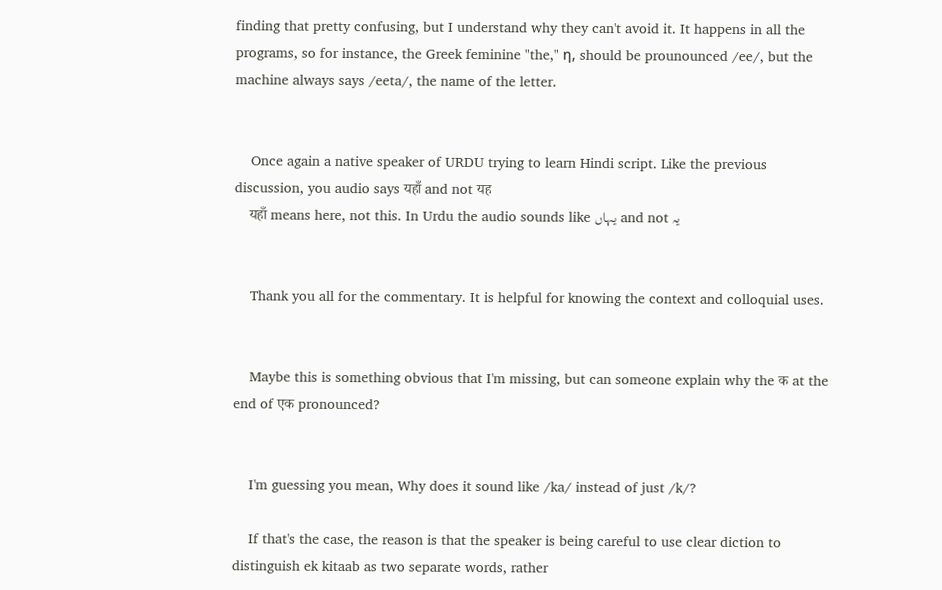finding that pretty confusing, but I understand why they can't avoid it. It happens in all the programs, so for instance, the Greek feminine "the," η, should be prounounced /ee/, but the machine always says /eeta/, the name of the letter.


    Once again a native speaker of URDU trying to learn Hindi script. Like the previous discussion, you audio says यहाँ and not यह
    यहाँ means here, not this. In Urdu the audio sounds like یہاں and not یہ


    Thank you all for the commentary. It is helpful for knowing the context and colloquial uses.


    Maybe this is something obvious that I'm missing, but can someone explain why the क at the end of एक pronounced?


    I'm guessing you mean, Why does it sound like /ka/ instead of just /k/?

    If that's the case, the reason is that the speaker is being careful to use clear diction to distinguish ek kitaab as two separate words, rather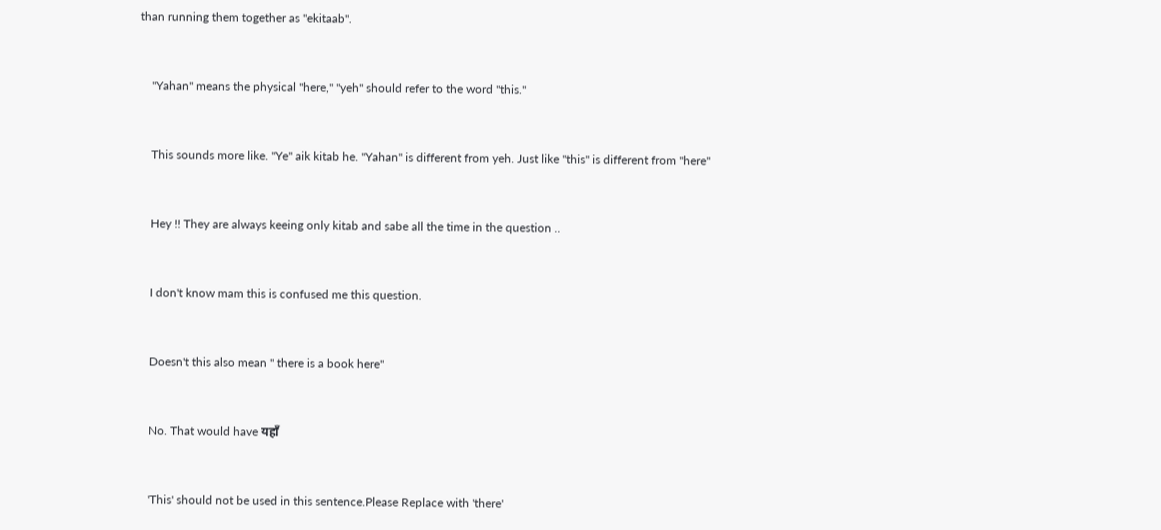than running them together as "ekitaab".


    "Yahan" means the physical "here," "yeh" should refer to the word "this."


    This sounds more like. "Ye" aik kitab he. "Yahan" is different from yeh. Just like "this" is different from "here"


    Hey !! They are always keeing only kitab and sabe all the time in the question ..


    I don't know mam this is confused me this question.


    Doesn't this also mean " there is a book here"


    No. That would have यहाँ


    'This' should not be used in this sentence.Please Replace with 'there'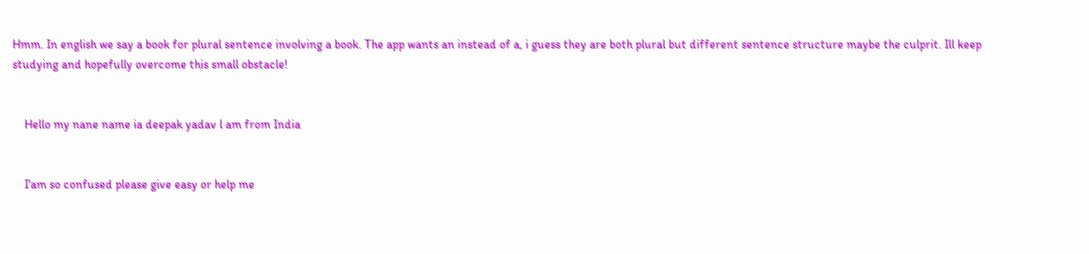Hmm. In english we say a book for plural sentence involving a book. The app wants an instead of a, i guess they are both plural but different sentence structure maybe the culprit. Ill keep studying and hopefully overcome this small obstacle!


    Hello my nane name ia deepak yadav l am from India


    I'am so confused please give easy or help me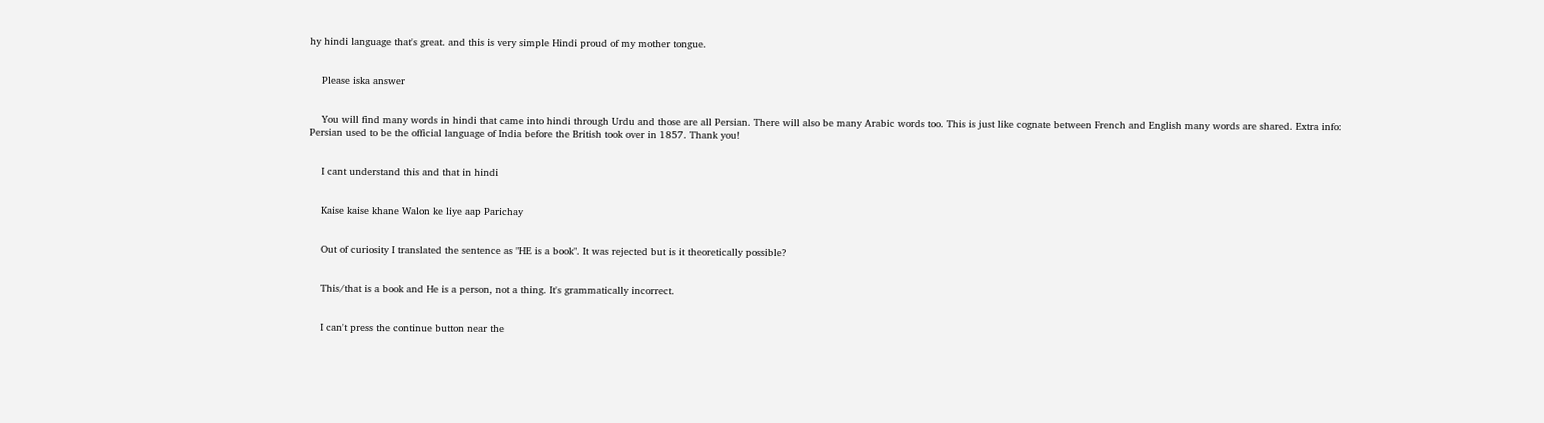hy hindi language that's great. and this is very simple Hindi proud of my mother tongue.


    Please iska answer


    You will find many words in hindi that came into hindi through Urdu and those are all Persian. There will also be many Arabic words too. This is just like cognate between French and English many words are shared. Extra info: Persian used to be the official language of India before the British took over in 1857. Thank you!


    I cant understand this and that in hindi


    Kaise kaise khane Walon ke liye aap Parichay


    Out of curiosity I translated the sentence as "HE is a book". It was rejected but is it theoretically possible?


    This/that is a book and He is a person, not a thing. It's grammatically incorrect.


    I can't press the continue button near the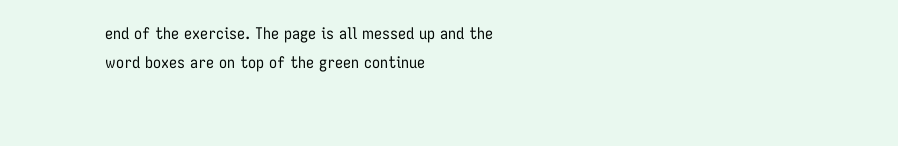end of the exercise. The page is all messed up and the word boxes are on top of the green continue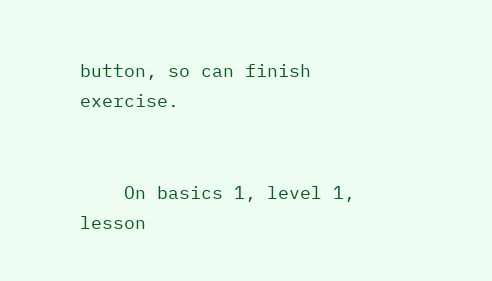button, so can finish exercise.


    On basics 1, level 1, lesson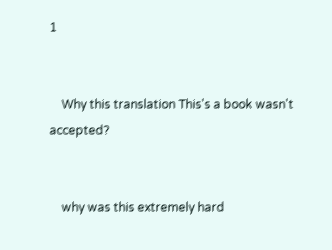1


    Why this translation This's a book wasn't accepted?


    why was this extremely hard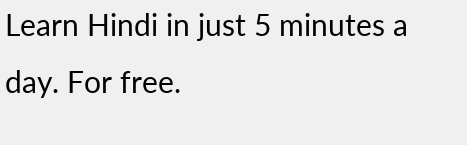Learn Hindi in just 5 minutes a day. For free.